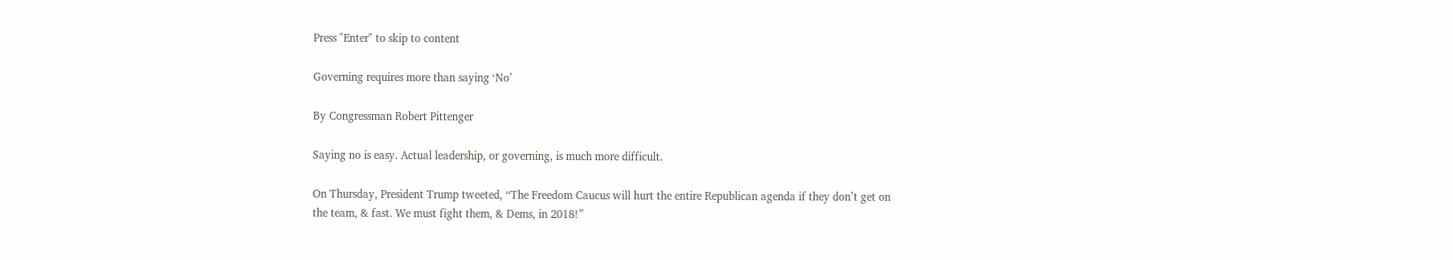Press "Enter" to skip to content

Governing requires more than saying ‘No’

By Congressman Robert Pittenger

Saying no is easy. Actual leadership, or governing, is much more difficult.

On Thursday, President Trump tweeted, “The Freedom Caucus will hurt the entire Republican agenda if they don’t get on the team, & fast. We must fight them, & Dems, in 2018!”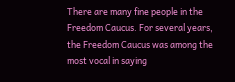There are many fine people in the Freedom Caucus. For several years, the Freedom Caucus was among the most vocal in saying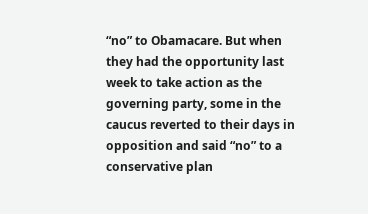“no” to Obamacare. But when they had the opportunity last week to take action as the governing party, some in the caucus reverted to their days in opposition and said “no” to a conservative plan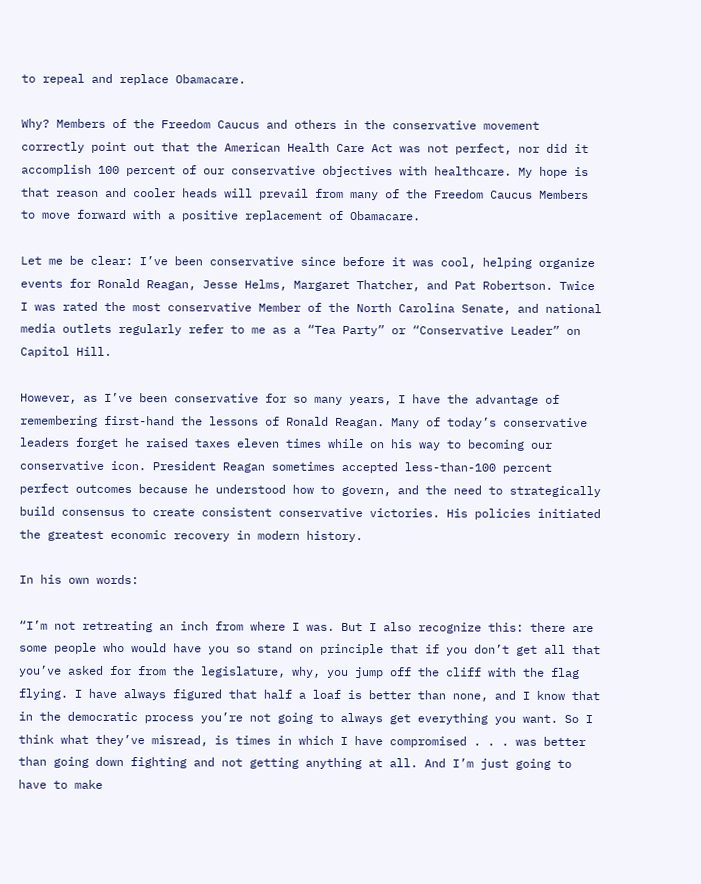to repeal and replace Obamacare.

Why? Members of the Freedom Caucus and others in the conservative movement correctly point out that the American Health Care Act was not perfect, nor did it accomplish 100 percent of our conservative objectives with healthcare. My hope is that reason and cooler heads will prevail from many of the Freedom Caucus Members to move forward with a positive replacement of Obamacare.

Let me be clear: I’ve been conservative since before it was cool, helping organize events for Ronald Reagan, Jesse Helms, Margaret Thatcher, and Pat Robertson. Twice I was rated the most conservative Member of the North Carolina Senate, and national media outlets regularly refer to me as a “Tea Party” or “Conservative Leader” on Capitol Hill.

However, as I’ve been conservative for so many years, I have the advantage of remembering first-hand the lessons of Ronald Reagan. Many of today’s conservative leaders forget he raised taxes eleven times while on his way to becoming our conservative icon. President Reagan sometimes accepted less-than-100 percent perfect outcomes because he understood how to govern, and the need to strategically build consensus to create consistent conservative victories. His policies initiated the greatest economic recovery in modern history.

In his own words:

“I’m not retreating an inch from where I was. But I also recognize this: there are some people who would have you so stand on principle that if you don’t get all that you’ve asked for from the legislature, why, you jump off the cliff with the flag flying. I have always figured that half a loaf is better than none, and I know that in the democratic process you’re not going to always get everything you want. So I think what they’ve misread, is times in which I have compromised . . . was better than going down fighting and not getting anything at all. And I’m just going to have to make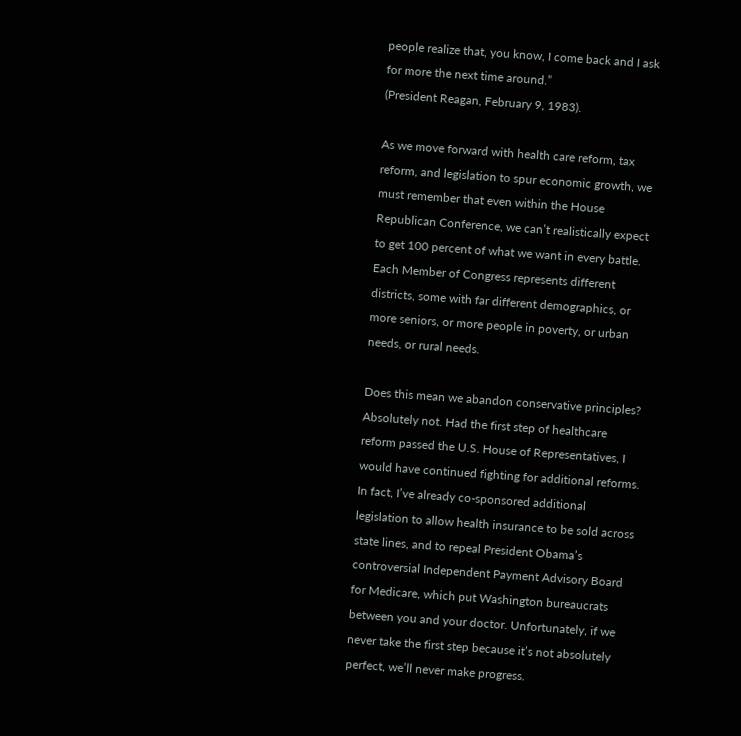people realize that, you know, I come back and I ask for more the next time around.”
(President Reagan, February 9, 1983).

As we move forward with health care reform, tax reform, and legislation to spur economic growth, we must remember that even within the House Republican Conference, we can’t realistically expect to get 100 percent of what we want in every battle. Each Member of Congress represents different districts, some with far different demographics, or more seniors, or more people in poverty, or urban needs, or rural needs.

Does this mean we abandon conservative principles? Absolutely not. Had the first step of healthcare reform passed the U.S. House of Representatives, I would have continued fighting for additional reforms. In fact, I’ve already co-sponsored additional legislation to allow health insurance to be sold across state lines, and to repeal President Obama’s controversial Independent Payment Advisory Board for Medicare, which put Washington bureaucrats between you and your doctor. Unfortunately, if we never take the first step because it’s not absolutely perfect, we’ll never make progress.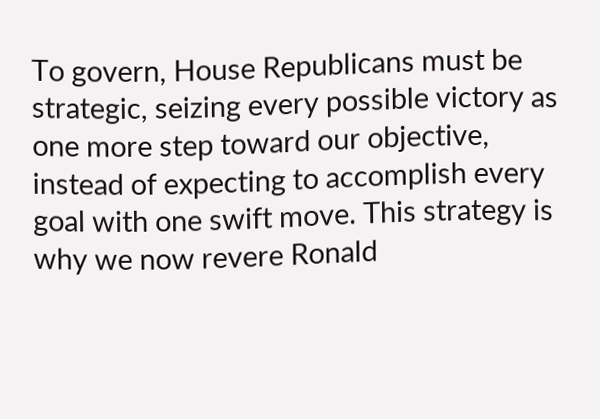To govern, House Republicans must be strategic, seizing every possible victory as one more step toward our objective, instead of expecting to accomplish every goal with one swift move. This strategy is why we now revere Ronald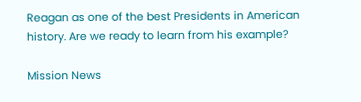Reagan as one of the best Presidents in American history. Are we ready to learn from his example?

Mission News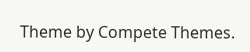Theme by Compete Themes.